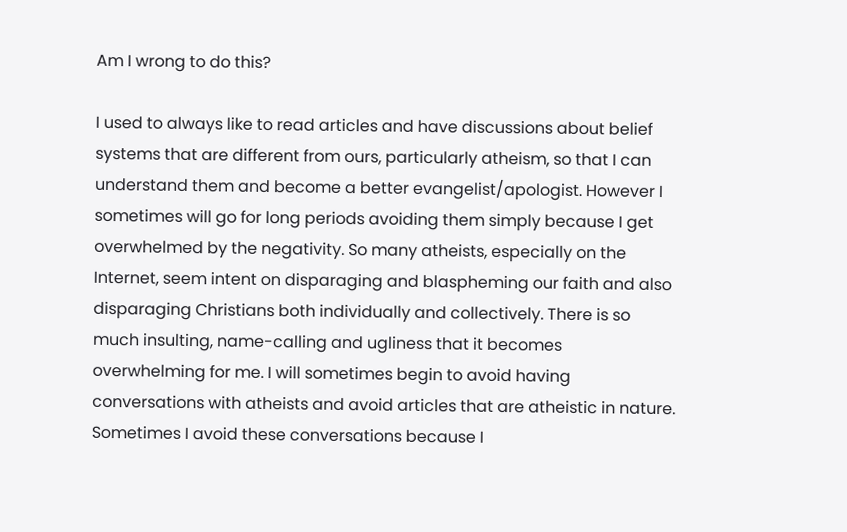Am I wrong to do this?

I used to always like to read articles and have discussions about belief systems that are different from ours, particularly atheism, so that I can understand them and become a better evangelist/apologist. However I sometimes will go for long periods avoiding them simply because I get overwhelmed by the negativity. So many atheists, especially on the Internet, seem intent on disparaging and blaspheming our faith and also disparaging Christians both individually and collectively. There is so much insulting, name-calling and ugliness that it becomes overwhelming for me. I will sometimes begin to avoid having conversations with atheists and avoid articles that are atheistic in nature. Sometimes I avoid these conversations because I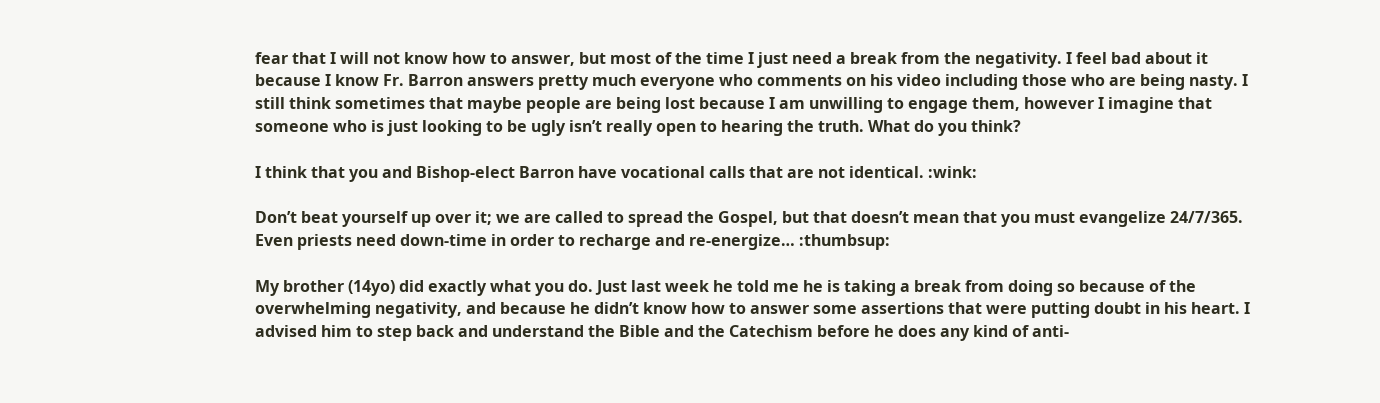fear that I will not know how to answer, but most of the time I just need a break from the negativity. I feel bad about it because I know Fr. Barron answers pretty much everyone who comments on his video including those who are being nasty. I still think sometimes that maybe people are being lost because I am unwilling to engage them, however I imagine that someone who is just looking to be ugly isn’t really open to hearing the truth. What do you think?

I think that you and Bishop-elect Barron have vocational calls that are not identical. :wink:

Don’t beat yourself up over it; we are called to spread the Gospel, but that doesn’t mean that you must evangelize 24/7/365. Even priests need down-time in order to recharge and re-energize… :thumbsup:

My brother (14yo) did exactly what you do. Just last week he told me he is taking a break from doing so because of the overwhelming negativity, and because he didn’t know how to answer some assertions that were putting doubt in his heart. I advised him to step back and understand the Bible and the Catechism before he does any kind of anti-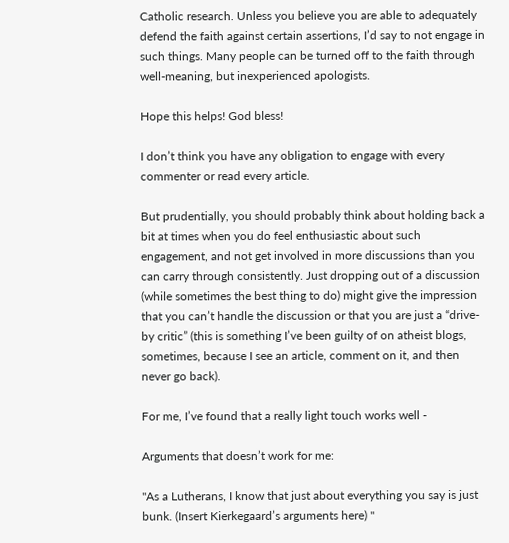Catholic research. Unless you believe you are able to adequately defend the faith against certain assertions, I’d say to not engage in such things. Many people can be turned off to the faith through well-meaning, but inexperienced apologists.

Hope this helps! God bless!

I don’t think you have any obligation to engage with every commenter or read every article.

But prudentially, you should probably think about holding back a bit at times when you do feel enthusiastic about such engagement, and not get involved in more discussions than you can carry through consistently. Just dropping out of a discussion (while sometimes the best thing to do) might give the impression that you can’t handle the discussion or that you are just a “drive-by critic” (this is something I’ve been guilty of on atheist blogs, sometimes, because I see an article, comment on it, and then never go back).

For me, I’ve found that a really light touch works well -

Arguments that doesn’t work for me:

"As a Lutherans, I know that just about everything you say is just bunk. (Insert Kierkegaard’s arguments here) "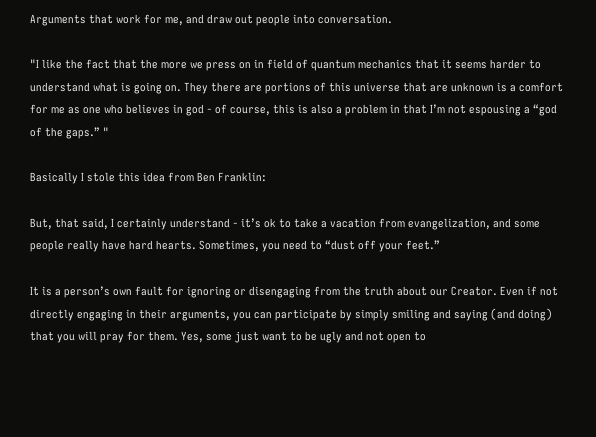Arguments that work for me, and draw out people into conversation.

"I like the fact that the more we press on in field of quantum mechanics that it seems harder to understand what is going on. They there are portions of this universe that are unknown is a comfort for me as one who believes in god - of course, this is also a problem in that I’m not espousing a “god of the gaps.” "

Basically I stole this idea from Ben Franklin:

But, that said, I certainly understand - it’s ok to take a vacation from evangelization, and some people really have hard hearts. Sometimes, you need to “dust off your feet.”

It is a person’s own fault for ignoring or disengaging from the truth about our Creator. Even if not directly engaging in their arguments, you can participate by simply smiling and saying (and doing) that you will pray for them. Yes, some just want to be ugly and not open to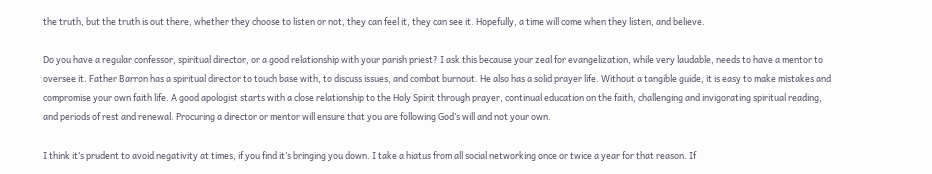the truth, but the truth is out there, whether they choose to listen or not, they can feel it, they can see it. Hopefully, a time will come when they listen, and believe.

Do you have a regular confessor, spiritual director, or a good relationship with your parish priest? I ask this because your zeal for evangelization, while very laudable, needs to have a mentor to oversee it. Father Barron has a spiritual director to touch base with, to discuss issues, and combat burnout. He also has a solid prayer life. Without a tangible guide, it is easy to make mistakes and compromise your own faith life. A good apologist starts with a close relationship to the Holy Spirit through prayer, continual education on the faith, challenging and invigorating spiritual reading, and periods of rest and renewal. Procuring a director or mentor will ensure that you are following God’s will and not your own.

I think it’s prudent to avoid negativity at times, if you find it’s bringing you down. I take a hiatus from all social networking once or twice a year for that reason. If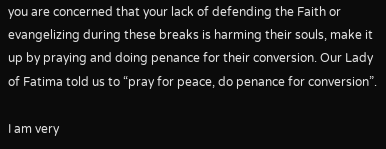you are concerned that your lack of defending the Faith or evangelizing during these breaks is harming their souls, make it up by praying and doing penance for their conversion. Our Lady of Fatima told us to “pray for peace, do penance for conversion”.

I am very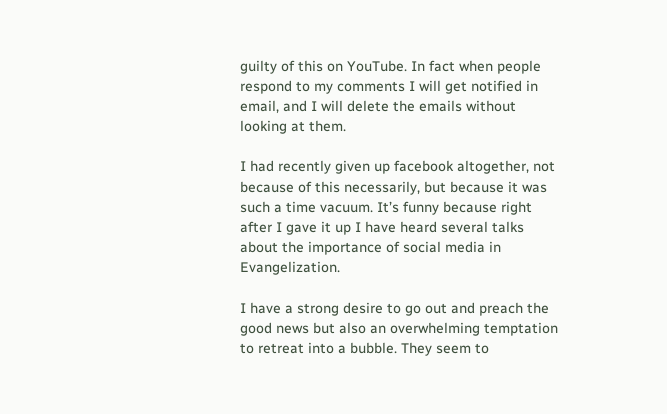guilty of this on YouTube. In fact when people respond to my comments I will get notified in email, and I will delete the emails without looking at them.

I had recently given up facebook altogether, not because of this necessarily, but because it was such a time vacuum. It’s funny because right after I gave it up I have heard several talks about the importance of social media in Evangelization.

I have a strong desire to go out and preach the good news but also an overwhelming temptation to retreat into a bubble. They seem to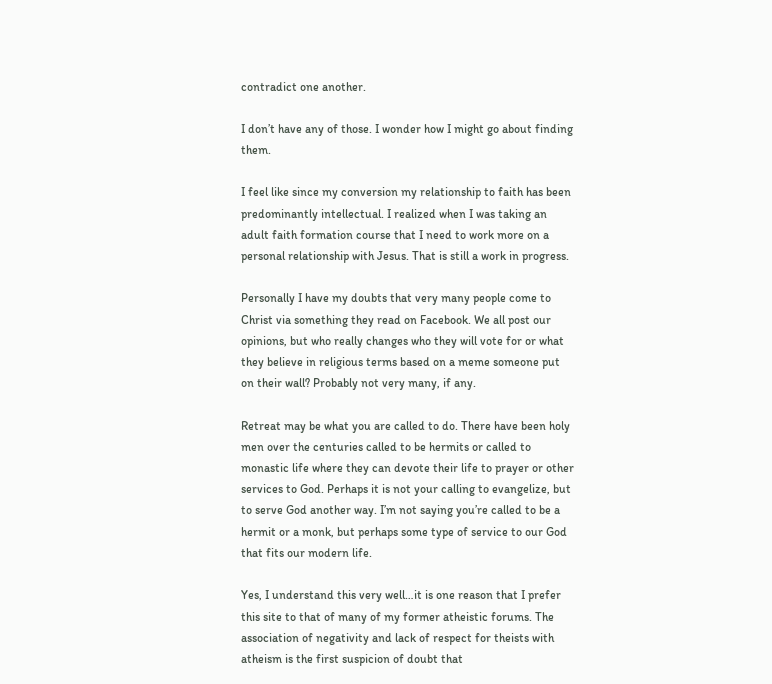contradict one another.

I don’t have any of those. I wonder how I might go about finding them.

I feel like since my conversion my relationship to faith has been predominantly intellectual. I realized when I was taking an adult faith formation course that I need to work more on a personal relationship with Jesus. That is still a work in progress.

Personally I have my doubts that very many people come to Christ via something they read on Facebook. We all post our opinions, but who really changes who they will vote for or what they believe in religious terms based on a meme someone put on their wall? Probably not very many, if any.

Retreat may be what you are called to do. There have been holy men over the centuries called to be hermits or called to monastic life where they can devote their life to prayer or other services to God. Perhaps it is not your calling to evangelize, but to serve God another way. I’m not saying you’re called to be a hermit or a monk, but perhaps some type of service to our God that fits our modern life.

Yes, I understand this very well…it is one reason that I prefer this site to that of many of my former atheistic forums. The association of negativity and lack of respect for theists with atheism is the first suspicion of doubt that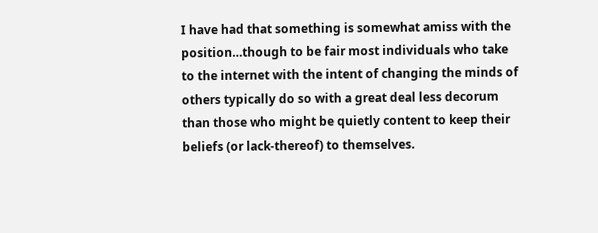I have had that something is somewhat amiss with the position…though to be fair most individuals who take to the internet with the intent of changing the minds of others typically do so with a great deal less decorum than those who might be quietly content to keep their beliefs (or lack-thereof) to themselves.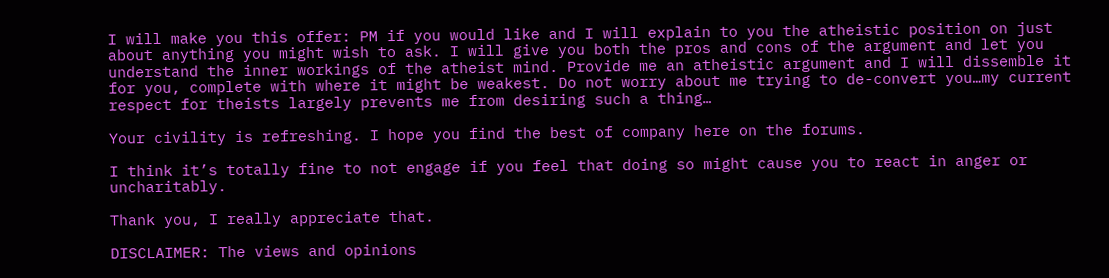I will make you this offer: PM if you would like and I will explain to you the atheistic position on just about anything you might wish to ask. I will give you both the pros and cons of the argument and let you understand the inner workings of the atheist mind. Provide me an atheistic argument and I will dissemble it for you, complete with where it might be weakest. Do not worry about me trying to de-convert you…my current respect for theists largely prevents me from desiring such a thing…

Your civility is refreshing. I hope you find the best of company here on the forums.

I think it’s totally fine to not engage if you feel that doing so might cause you to react in anger or uncharitably.

Thank you, I really appreciate that.

DISCLAIMER: The views and opinions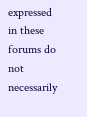expressed in these forums do not necessarily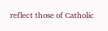reflect those of Catholic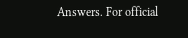Answers. For official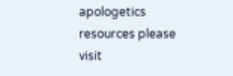apologetics resources please visit